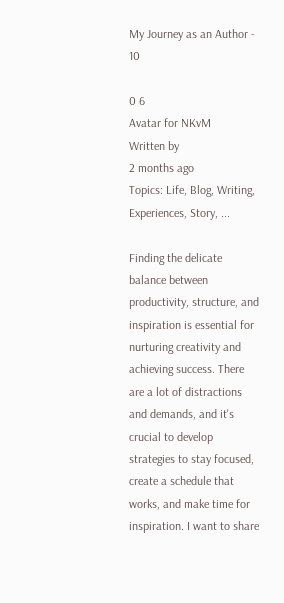My Journey as an Author - 10

0 6
Avatar for NKvM
Written by
2 months ago
Topics: Life, Blog, Writing, Experiences, Story, ...

Finding the delicate balance between productivity, structure, and inspiration is essential for nurturing creativity and achieving success. There are a lot of distractions and demands, and it's crucial to develop strategies to stay focused, create a schedule that works, and make time for inspiration. I want to share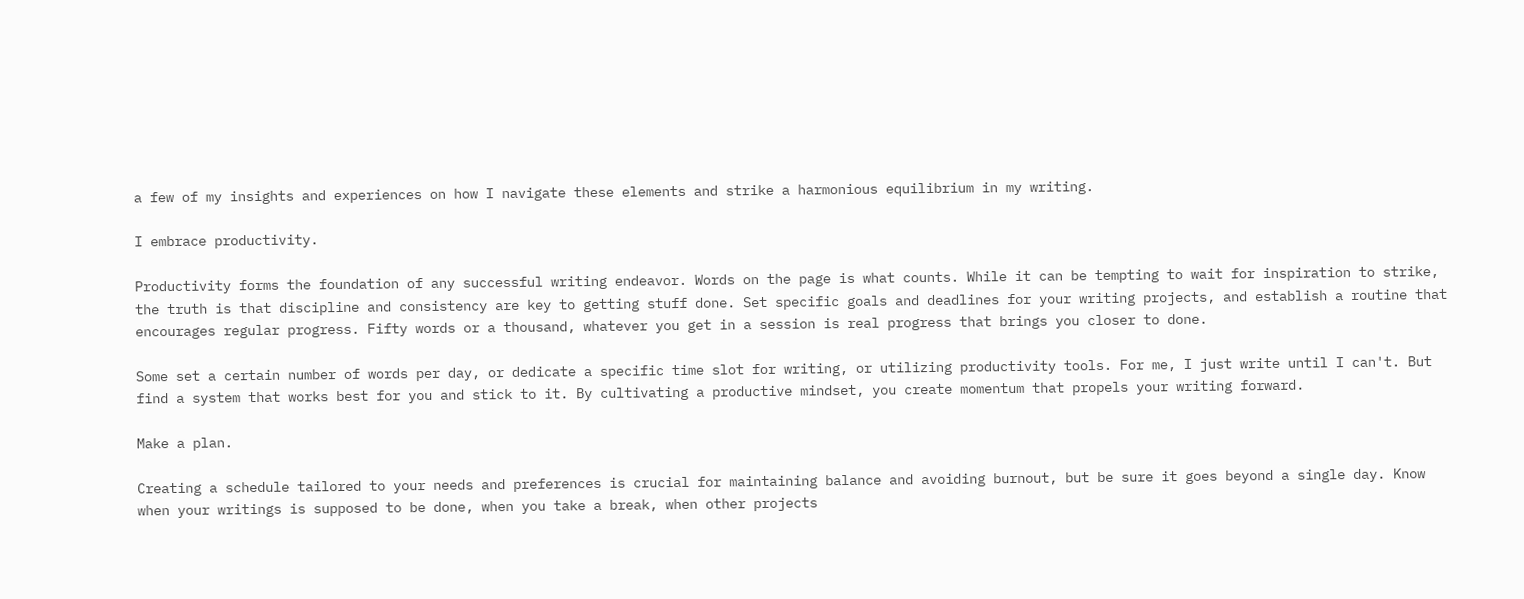a few of my insights and experiences on how I navigate these elements and strike a harmonious equilibrium in my writing.

I embrace productivity.

Productivity forms the foundation of any successful writing endeavor. Words on the page is what counts. While it can be tempting to wait for inspiration to strike, the truth is that discipline and consistency are key to getting stuff done. Set specific goals and deadlines for your writing projects, and establish a routine that encourages regular progress. Fifty words or a thousand, whatever you get in a session is real progress that brings you closer to done.

Some set a certain number of words per day, or dedicate a specific time slot for writing, or utilizing productivity tools. For me, I just write until I can't. But find a system that works best for you and stick to it. By cultivating a productive mindset, you create momentum that propels your writing forward.

Make a plan.

Creating a schedule tailored to your needs and preferences is crucial for maintaining balance and avoiding burnout, but be sure it goes beyond a single day. Know when your writings is supposed to be done, when you take a break, when other projects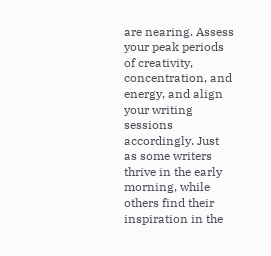are nearing. Assess your peak periods of creativity, concentration, and energy, and align your writing sessions accordingly. Just as some writers thrive in the early morning, while others find their inspiration in the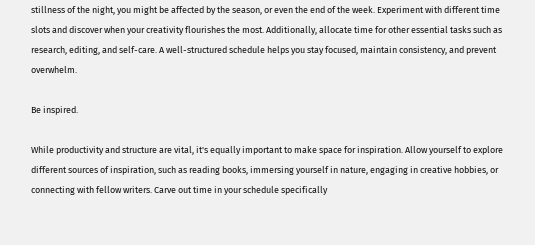stillness of the night, you might be affected by the season, or even the end of the week. Experiment with different time slots and discover when your creativity flourishes the most. Additionally, allocate time for other essential tasks such as research, editing, and self-care. A well-structured schedule helps you stay focused, maintain consistency, and prevent overwhelm.

Be inspired.

While productivity and structure are vital, it's equally important to make space for inspiration. Allow yourself to explore different sources of inspiration, such as reading books, immersing yourself in nature, engaging in creative hobbies, or connecting with fellow writers. Carve out time in your schedule specifically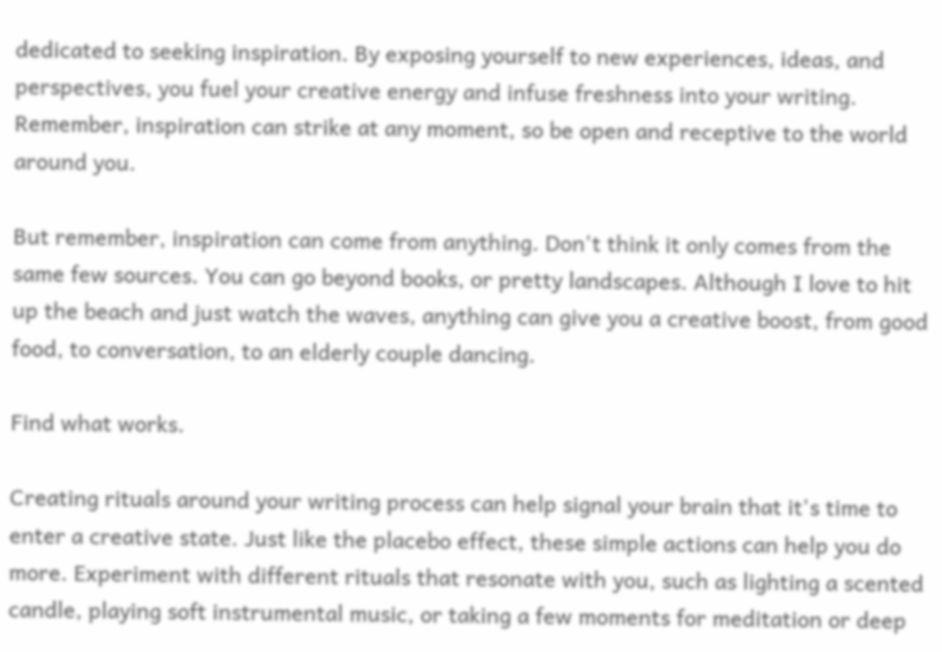dedicated to seeking inspiration. By exposing yourself to new experiences, ideas, and perspectives, you fuel your creative energy and infuse freshness into your writing. Remember, inspiration can strike at any moment, so be open and receptive to the world around you.

But remember, inspiration can come from anything. Don't think it only comes from the same few sources. You can go beyond books, or pretty landscapes. Although I love to hit up the beach and just watch the waves, anything can give you a creative boost, from good food, to conversation, to an elderly couple dancing.

Find what works.

Creating rituals around your writing process can help signal your brain that it's time to enter a creative state. Just like the placebo effect, these simple actions can help you do more. Experiment with different rituals that resonate with you, such as lighting a scented candle, playing soft instrumental music, or taking a few moments for meditation or deep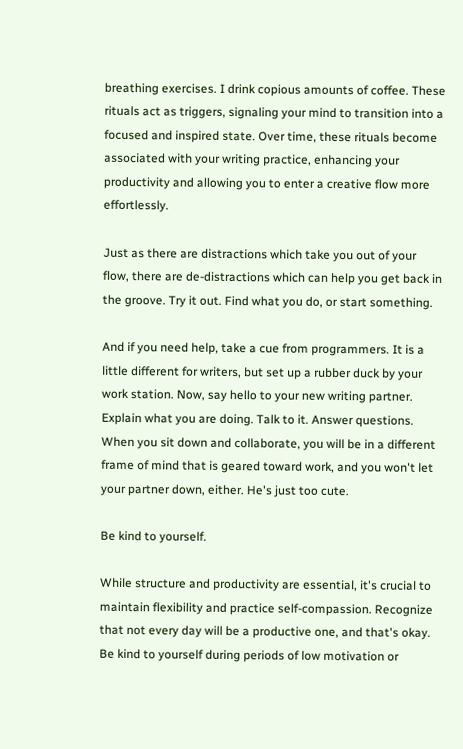breathing exercises. I drink copious amounts of coffee. These rituals act as triggers, signaling your mind to transition into a focused and inspired state. Over time, these rituals become associated with your writing practice, enhancing your productivity and allowing you to enter a creative flow more effortlessly.

Just as there are distractions which take you out of your flow, there are de-distractions which can help you get back in the groove. Try it out. Find what you do, or start something.

And if you need help, take a cue from programmers. It is a little different for writers, but set up a rubber duck by your work station. Now, say hello to your new writing partner. Explain what you are doing. Talk to it. Answer questions. When you sit down and collaborate, you will be in a different frame of mind that is geared toward work, and you won't let your partner down, either. He's just too cute.

Be kind to yourself.

While structure and productivity are essential, it's crucial to maintain flexibility and practice self-compassion. Recognize that not every day will be a productive one, and that's okay. Be kind to yourself during periods of low motivation or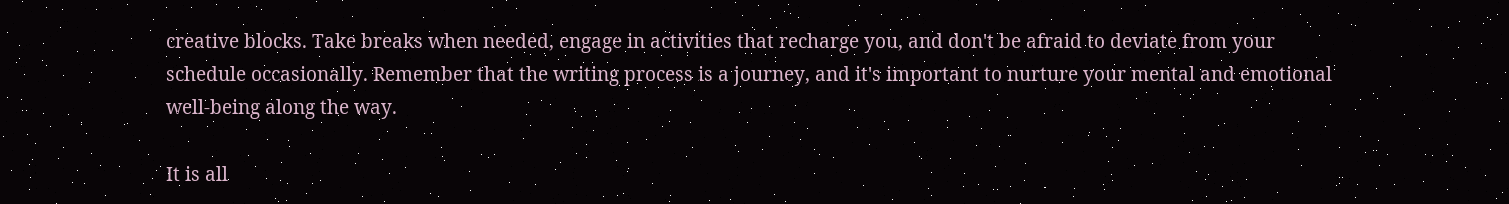creative blocks. Take breaks when needed, engage in activities that recharge you, and don't be afraid to deviate from your schedule occasionally. Remember that the writing process is a journey, and it's important to nurture your mental and emotional well-being along the way.

It is all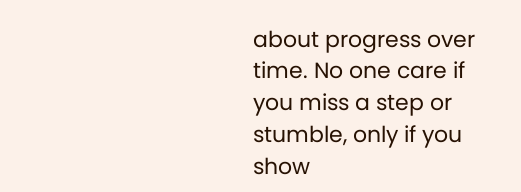about progress over time. No one care if you miss a step or stumble, only if you show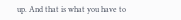up. And that is what you have to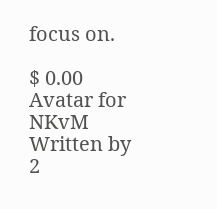focus on.

$ 0.00
Avatar for NKvM
Written by
2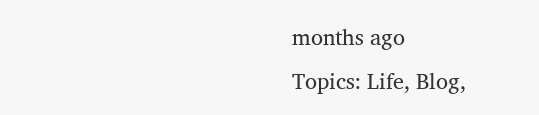months ago
Topics: Life, Blog,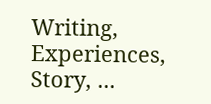Writing, Experiences, Story, ...